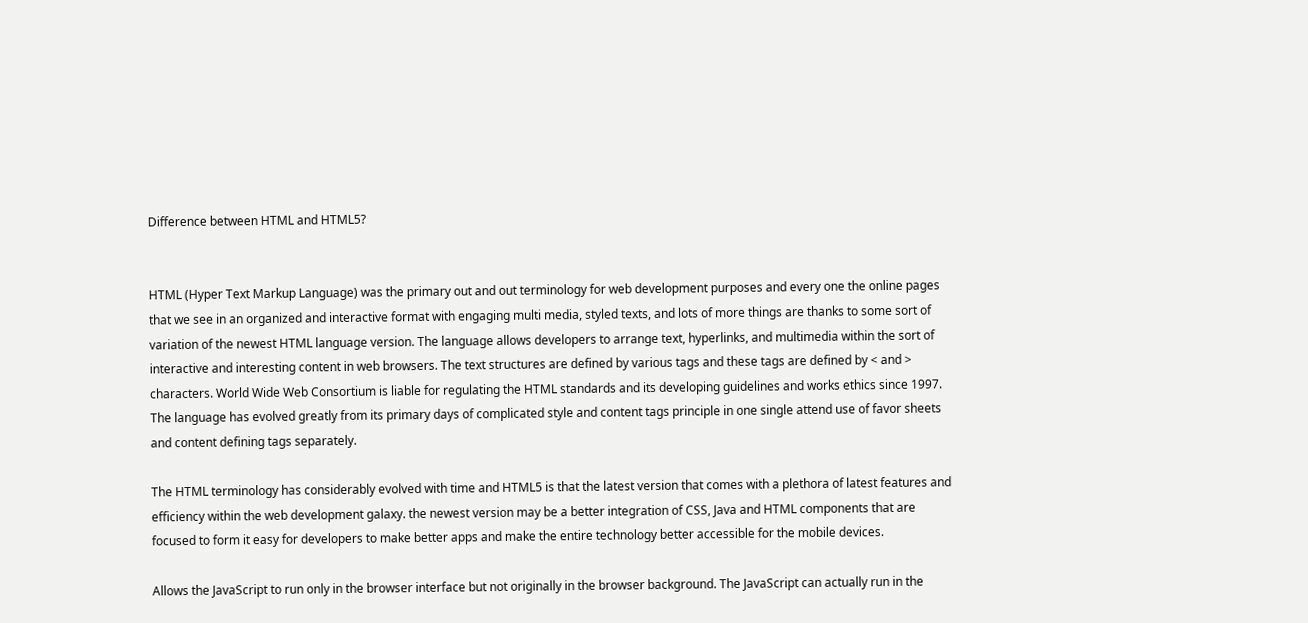Difference between HTML and HTML5?


HTML (Hyper Text Markup Language) was the primary out and out terminology for web development purposes and every one the online pages that we see in an organized and interactive format with engaging multi media, styled texts, and lots of more things are thanks to some sort of variation of the newest HTML language version. The language allows developers to arrange text, hyperlinks, and multimedia within the sort of interactive and interesting content in web browsers. The text structures are defined by various tags and these tags are defined by < and > characters. World Wide Web Consortium is liable for regulating the HTML standards and its developing guidelines and works ethics since 1997. The language has evolved greatly from its primary days of complicated style and content tags principle in one single attend use of favor sheets and content defining tags separately.

The HTML terminology has considerably evolved with time and HTML5 is that the latest version that comes with a plethora of latest features and efficiency within the web development galaxy. the newest version may be a better integration of CSS, Java and HTML components that are focused to form it easy for developers to make better apps and make the entire technology better accessible for the mobile devices.

Allows the JavaScript to run only in the browser interface but not originally in the browser background. The JavaScript can actually run in the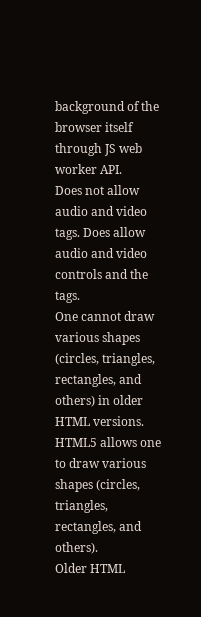background of the browser itself through JS web worker API.
Does not allow audio and video tags. Does allow audio and video controls and the tags.
One cannot draw various shapes (circles, triangles, rectangles, and others) in older HTML versions. HTML5 allows one to draw various shapes (circles, triangles, rectangles, and others).
Older HTML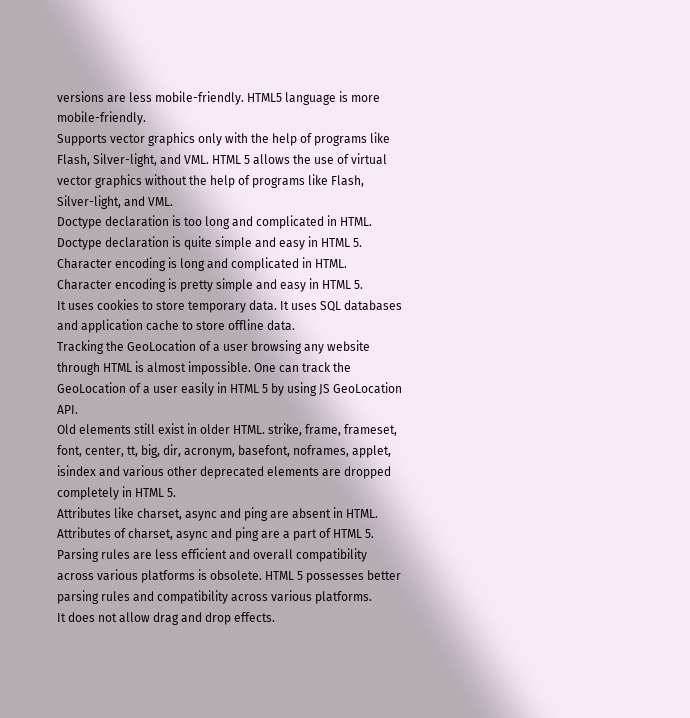versions are less mobile-friendly. HTML5 language is more mobile-friendly.
Supports vector graphics only with the help of programs like Flash, Silver-light, and VML. HTML 5 allows the use of virtual vector graphics without the help of programs like Flash, Silver-light, and VML.
Doctype declaration is too long and complicated in HTML. Doctype declaration is quite simple and easy in HTML 5.
Character encoding is long and complicated in HTML. Character encoding is pretty simple and easy in HTML 5.
It uses cookies to store temporary data. It uses SQL databases and application cache to store offline data.
Tracking the GeoLocation of a user browsing any website through HTML is almost impossible. One can track the GeoLocation of a user easily in HTML 5 by using JS GeoLocation API.
Old elements still exist in older HTML. strike, frame, frameset, font, center, tt, big, dir, acronym, basefont, noframes, applet, isindex and various other deprecated elements are dropped completely in HTML 5.
Attributes like charset, async and ping are absent in HTML. Attributes of charset, async and ping are a part of HTML 5.
Parsing rules are less efficient and overall compatibility across various platforms is obsolete. HTML 5 possesses better parsing rules and compatibility across various platforms.
It does not allow drag and drop effects.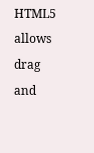HTML5 allows drag and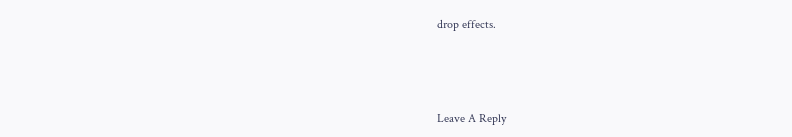drop effects.



Leave A Reply